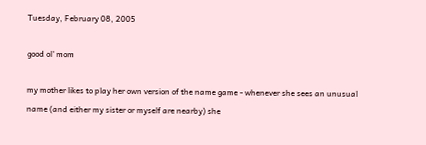Tuesday, February 08, 2005

good ol' mom

my mother likes to play her own version of the name game - whenever she sees an unusual name (and either my sister or myself are nearby) she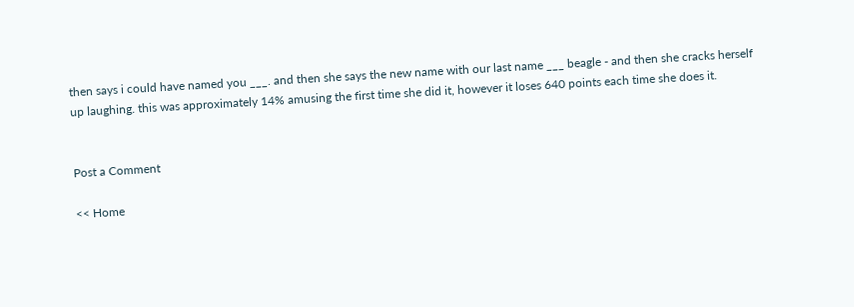then says i could have named you ___. and then she says the new name with our last name ___ beagle - and then she cracks herself up laughing. this was approximately 14% amusing the first time she did it, however it loses 640 points each time she does it.


Post a Comment

<< Home